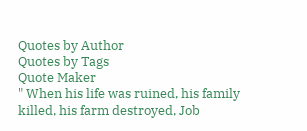Quotes by Author
Quotes by Tags
Quote Maker
" When his life was ruined, his family killed, his farm destroyed, Job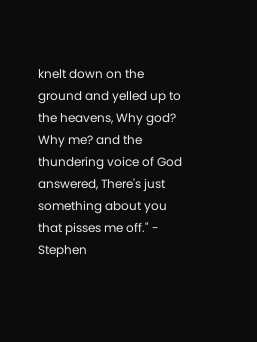knelt down on the ground and yelled up to the heavens, Why god? Why me? and the thundering voice of God answered, There's just something about you that pisses me off." - Stephen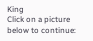King
Click on a picture below to continue: